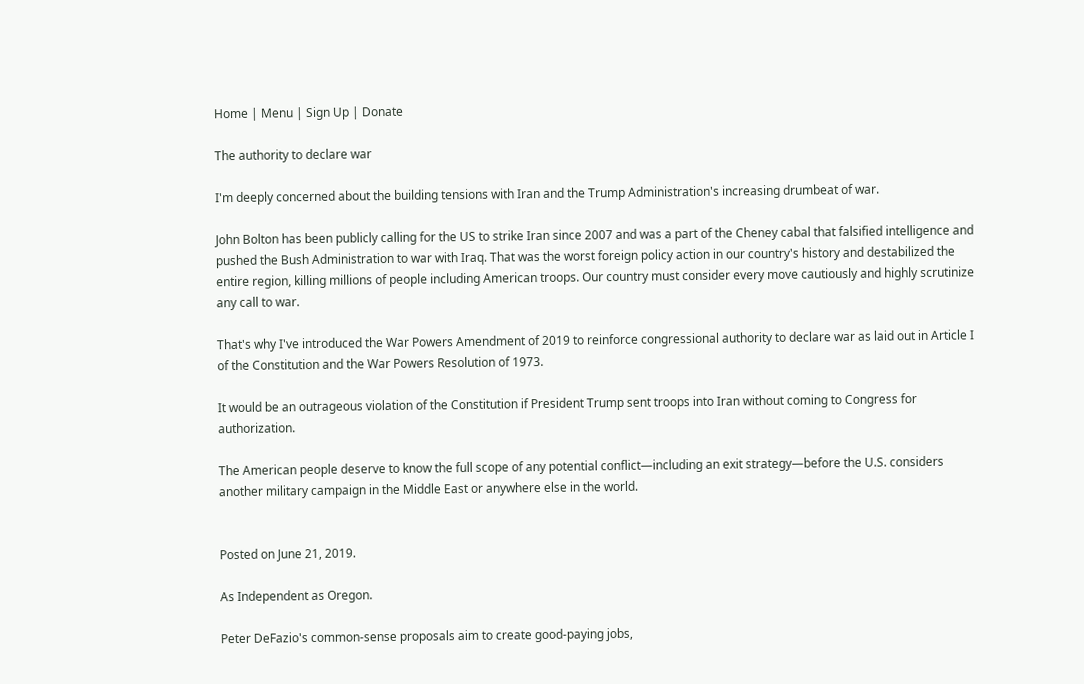Home | Menu | Sign Up | Donate

The authority to declare war

I'm deeply concerned about the building tensions with Iran and the Trump Administration's increasing drumbeat of war.

John Bolton has been publicly calling for the US to strike Iran since 2007 and was a part of the Cheney cabal that falsified intelligence and pushed the Bush Administration to war with Iraq. That was the worst foreign policy action in our country's history and destabilized the entire region, killing millions of people including American troops. Our country must consider every move cautiously and highly scrutinize any call to war.

That's why I've introduced the War Powers Amendment of 2019 to reinforce congressional authority to declare war as laid out in Article I of the Constitution and the War Powers Resolution of 1973.

It would be an outrageous violation of the Constitution if President Trump sent troops into Iran without coming to Congress for authorization.

The American people deserve to know the full scope of any potential conflict—including an exit strategy—before the U.S. considers another military campaign in the Middle East or anywhere else in the world.


Posted on June 21, 2019.

As Independent as Oregon.

Peter DeFazio's common-sense proposals aim to create good-paying jobs,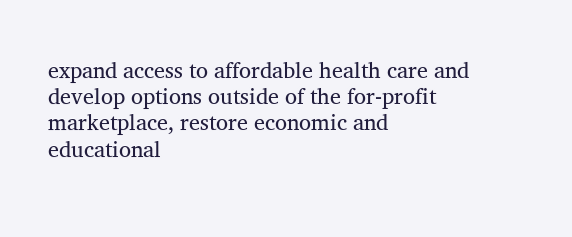expand access to affordable health care and develop options outside of the for-profit marketplace, restore economic and educational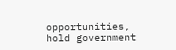opportunities, hold government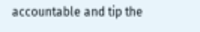accountable and tip the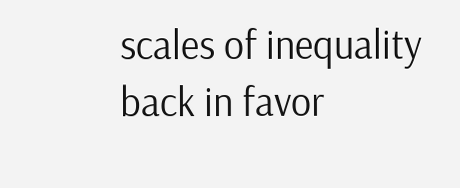scales of inequality back in favor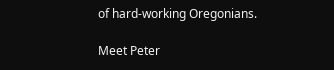of hard-working Oregonians.

Meet Peter